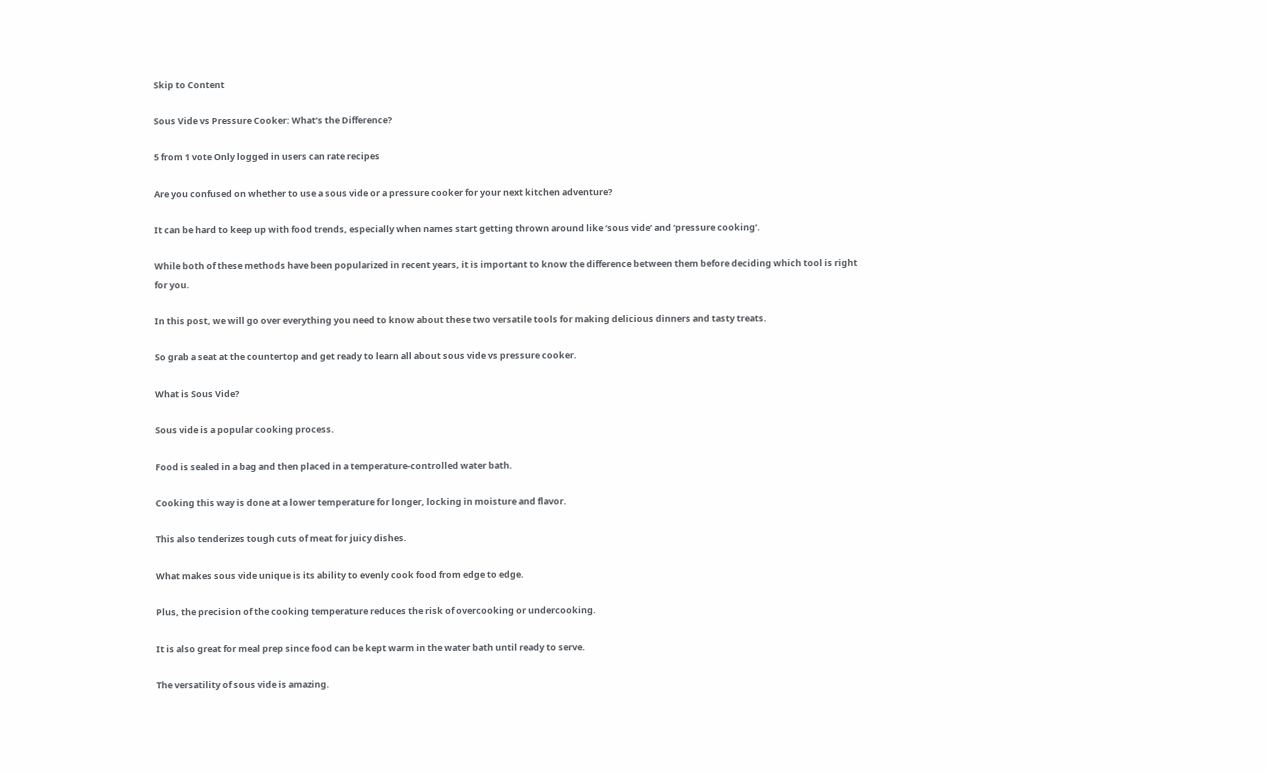Skip to Content

Sous Vide vs Pressure Cooker: What’s the Difference?

5 from 1 vote Only logged in users can rate recipes

Are you confused on whether to use a sous vide or a pressure cooker for your next kitchen adventure?

It can be hard to keep up with food trends, especially when names start getting thrown around like ‘sous vide’ and ‘pressure cooking’.

While both of these methods have been popularized in recent years, it is important to know the difference between them before deciding which tool is right for you.

In this post, we will go over everything you need to know about these two versatile tools for making delicious dinners and tasty treats.

So grab a seat at the countertop and get ready to learn all about sous vide vs pressure cooker.

What is Sous Vide?

Sous vide is a popular cooking process.

Food is sealed in a bag and then placed in a temperature-controlled water bath.

Cooking this way is done at a lower temperature for longer, locking in moisture and flavor.

This also tenderizes tough cuts of meat for juicy dishes.

What makes sous vide unique is its ability to evenly cook food from edge to edge.

Plus, the precision of the cooking temperature reduces the risk of overcooking or undercooking.

It is also great for meal prep since food can be kept warm in the water bath until ready to serve.

The versatility of sous vide is amazing.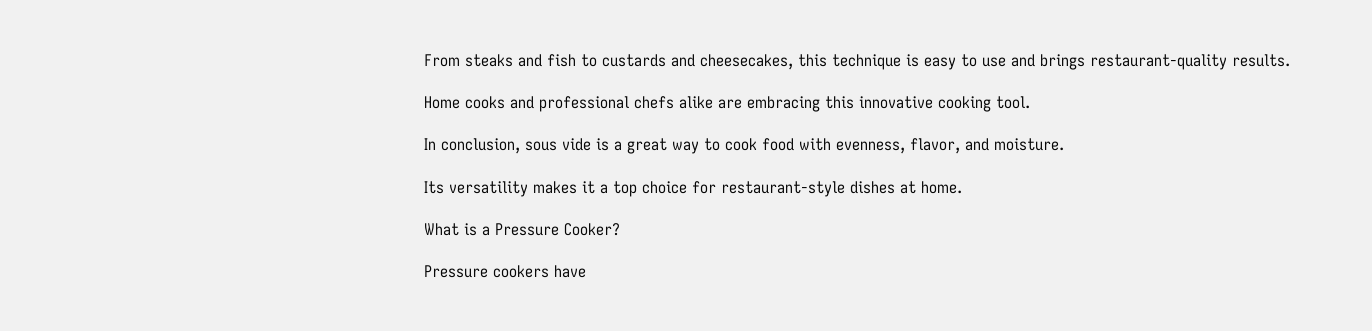From steaks and fish to custards and cheesecakes, this technique is easy to use and brings restaurant-quality results.

Home cooks and professional chefs alike are embracing this innovative cooking tool.

In conclusion, sous vide is a great way to cook food with evenness, flavor, and moisture.

Its versatility makes it a top choice for restaurant-style dishes at home.

What is a Pressure Cooker?

Pressure cookers have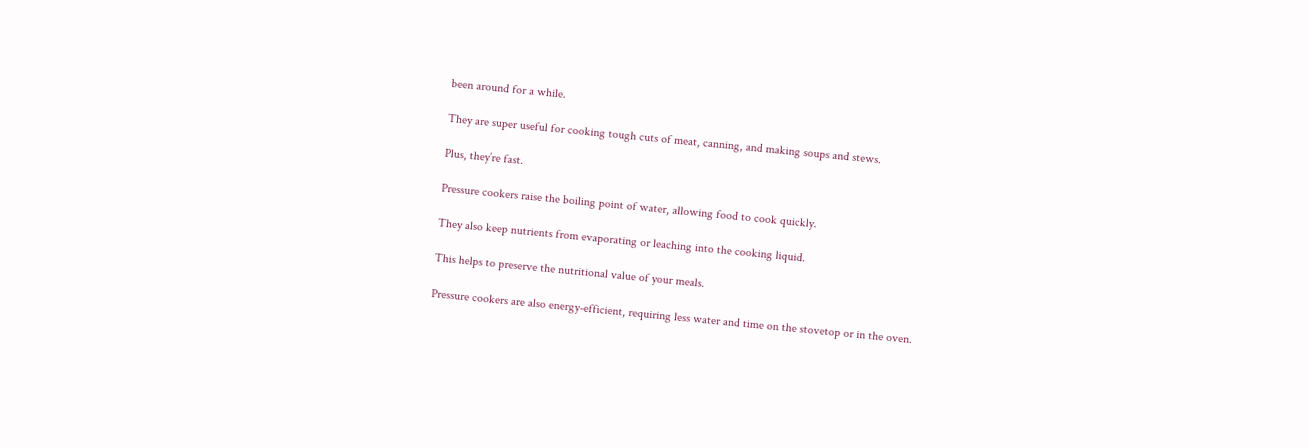been around for a while.

They are super useful for cooking tough cuts of meat, canning, and making soups and stews.

Plus, they’re fast.

Pressure cookers raise the boiling point of water, allowing food to cook quickly.

They also keep nutrients from evaporating or leaching into the cooking liquid.

This helps to preserve the nutritional value of your meals.

Pressure cookers are also energy-efficient, requiring less water and time on the stovetop or in the oven.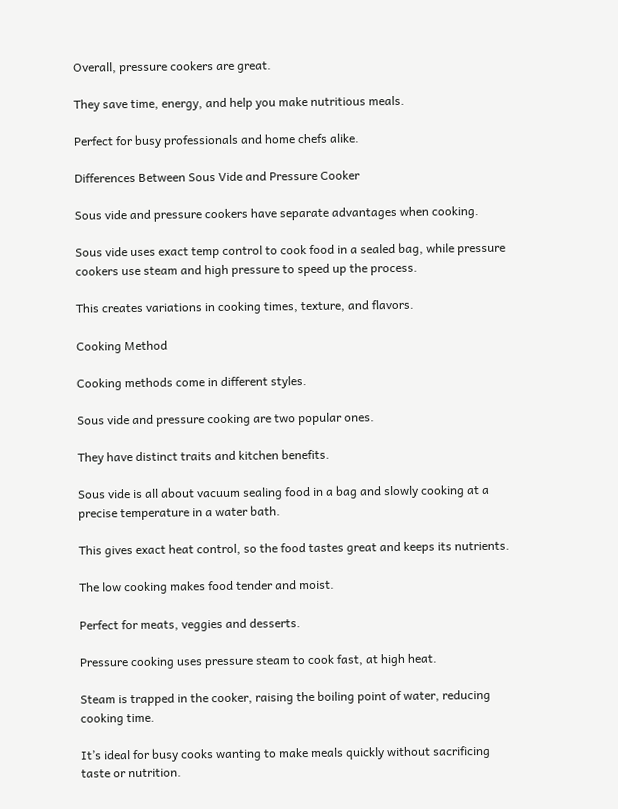Overall, pressure cookers are great.

They save time, energy, and help you make nutritious meals.

Perfect for busy professionals and home chefs alike.

Differences Between Sous Vide and Pressure Cooker

Sous vide and pressure cookers have separate advantages when cooking.

Sous vide uses exact temp control to cook food in a sealed bag, while pressure cookers use steam and high pressure to speed up the process.

This creates variations in cooking times, texture, and flavors.

Cooking Method

Cooking methods come in different styles.

Sous vide and pressure cooking are two popular ones.

They have distinct traits and kitchen benefits.

Sous vide is all about vacuum sealing food in a bag and slowly cooking at a precise temperature in a water bath.

This gives exact heat control, so the food tastes great and keeps its nutrients.

The low cooking makes food tender and moist.

Perfect for meats, veggies and desserts.

Pressure cooking uses pressure steam to cook fast, at high heat.

Steam is trapped in the cooker, raising the boiling point of water, reducing cooking time.

It’s ideal for busy cooks wanting to make meals quickly without sacrificing taste or nutrition.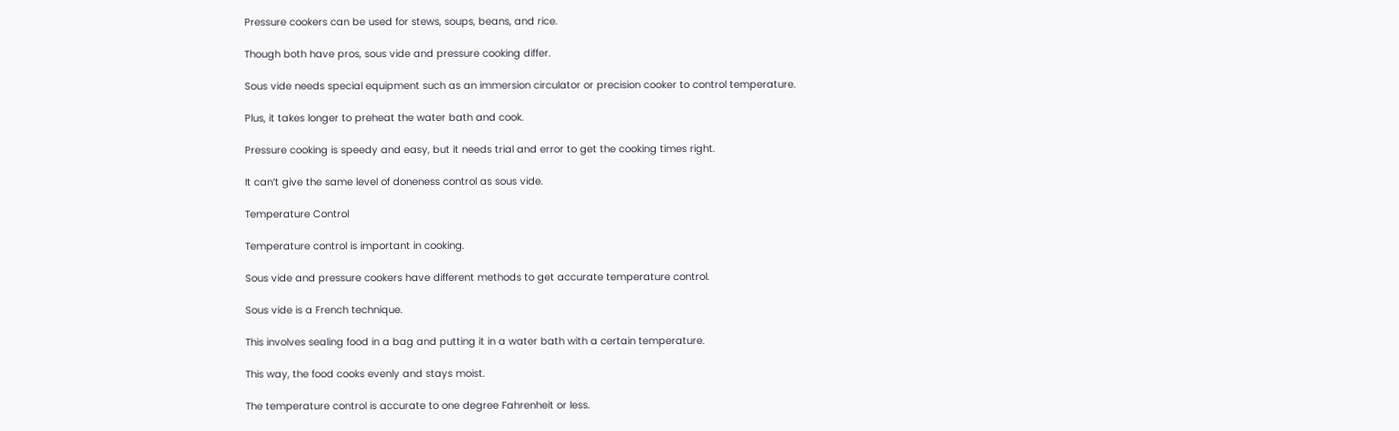Pressure cookers can be used for stews, soups, beans, and rice.

Though both have pros, sous vide and pressure cooking differ.

Sous vide needs special equipment such as an immersion circulator or precision cooker to control temperature.

Plus, it takes longer to preheat the water bath and cook.

Pressure cooking is speedy and easy, but it needs trial and error to get the cooking times right.

It can’t give the same level of doneness control as sous vide.

Temperature Control

Temperature control is important in cooking.

Sous vide and pressure cookers have different methods to get accurate temperature control.

Sous vide is a French technique.

This involves sealing food in a bag and putting it in a water bath with a certain temperature.

This way, the food cooks evenly and stays moist.

The temperature control is accurate to one degree Fahrenheit or less.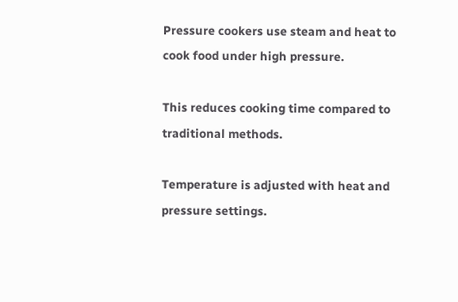Pressure cookers use steam and heat to cook food under high pressure.

This reduces cooking time compared to traditional methods.

Temperature is adjusted with heat and pressure settings.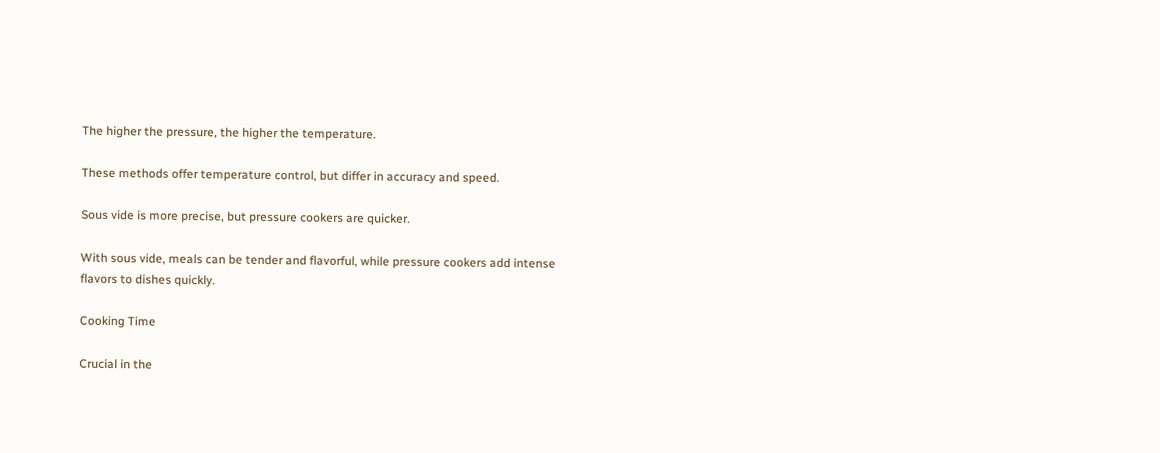The higher the pressure, the higher the temperature.

These methods offer temperature control, but differ in accuracy and speed.

Sous vide is more precise, but pressure cookers are quicker.

With sous vide, meals can be tender and flavorful, while pressure cookers add intense flavors to dishes quickly.

Cooking Time

Crucial in the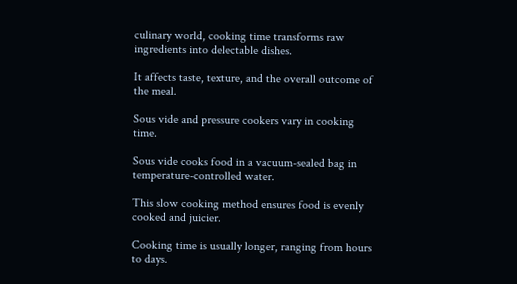culinary world, cooking time transforms raw ingredients into delectable dishes.

It affects taste, texture, and the overall outcome of the meal.

Sous vide and pressure cookers vary in cooking time.

Sous vide cooks food in a vacuum-sealed bag in temperature-controlled water.

This slow cooking method ensures food is evenly cooked and juicier.

Cooking time is usually longer, ranging from hours to days.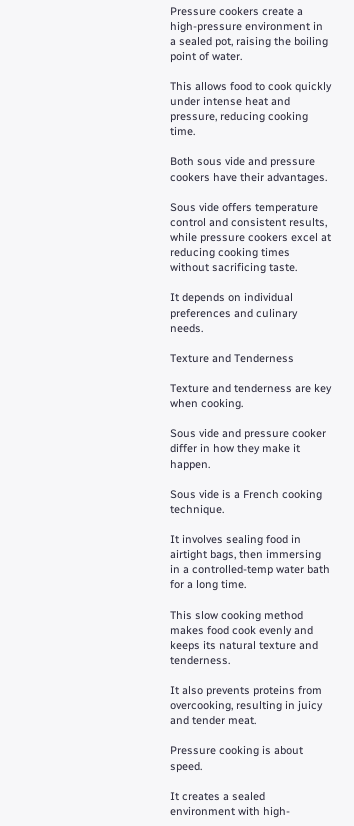Pressure cookers create a high-pressure environment in a sealed pot, raising the boiling point of water.

This allows food to cook quickly under intense heat and pressure, reducing cooking time.

Both sous vide and pressure cookers have their advantages.

Sous vide offers temperature control and consistent results, while pressure cookers excel at reducing cooking times without sacrificing taste.

It depends on individual preferences and culinary needs.

Texture and Tenderness

Texture and tenderness are key when cooking.

Sous vide and pressure cooker differ in how they make it happen.

Sous vide is a French cooking technique.

It involves sealing food in airtight bags, then immersing in a controlled-temp water bath for a long time.

This slow cooking method makes food cook evenly and keeps its natural texture and tenderness.

It also prevents proteins from overcooking, resulting in juicy and tender meat.

Pressure cooking is about speed.

It creates a sealed environment with high-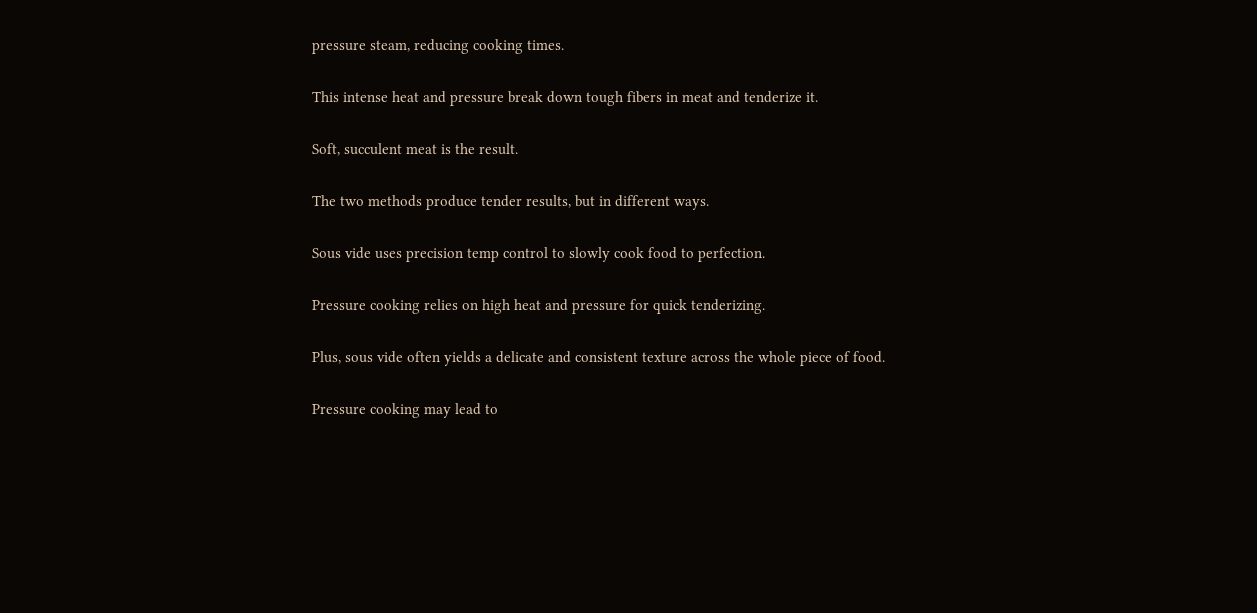pressure steam, reducing cooking times.

This intense heat and pressure break down tough fibers in meat and tenderize it.

Soft, succulent meat is the result.

The two methods produce tender results, but in different ways.

Sous vide uses precision temp control to slowly cook food to perfection.

Pressure cooking relies on high heat and pressure for quick tenderizing.

Plus, sous vide often yields a delicate and consistent texture across the whole piece of food.

Pressure cooking may lead to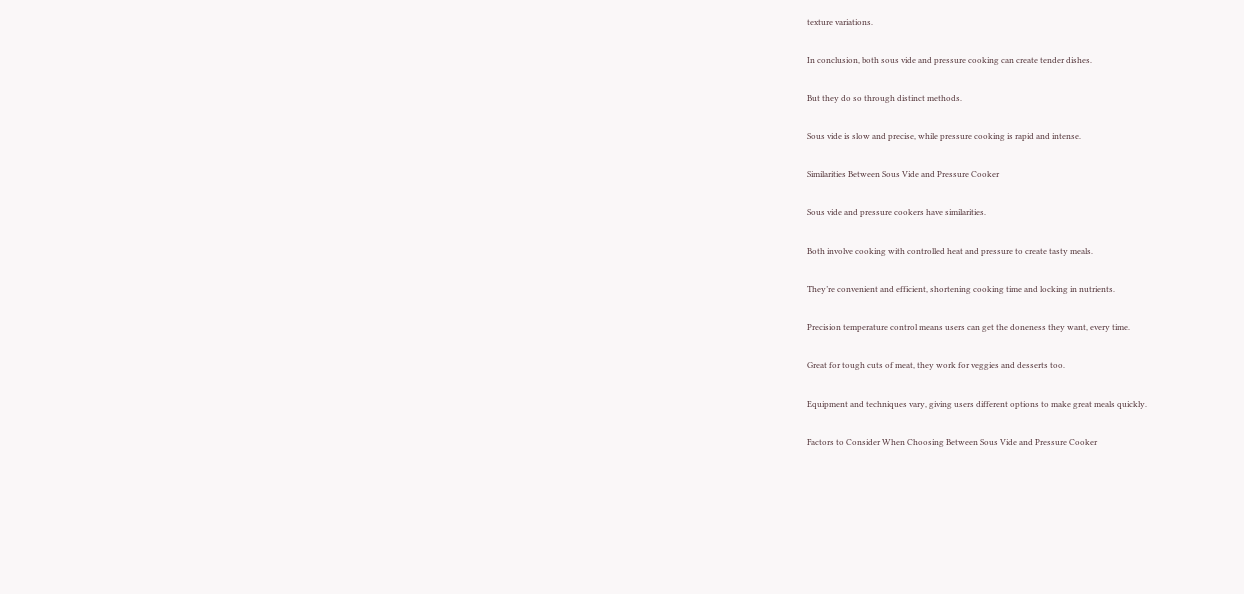texture variations.

In conclusion, both sous vide and pressure cooking can create tender dishes.

But they do so through distinct methods.

Sous vide is slow and precise, while pressure cooking is rapid and intense.

Similarities Between Sous Vide and Pressure Cooker

Sous vide and pressure cookers have similarities.

Both involve cooking with controlled heat and pressure to create tasty meals.

They’re convenient and efficient, shortening cooking time and locking in nutrients.

Precision temperature control means users can get the doneness they want, every time.

Great for tough cuts of meat, they work for veggies and desserts too.

Equipment and techniques vary, giving users different options to make great meals quickly.

Factors to Consider When Choosing Between Sous Vide and Pressure Cooker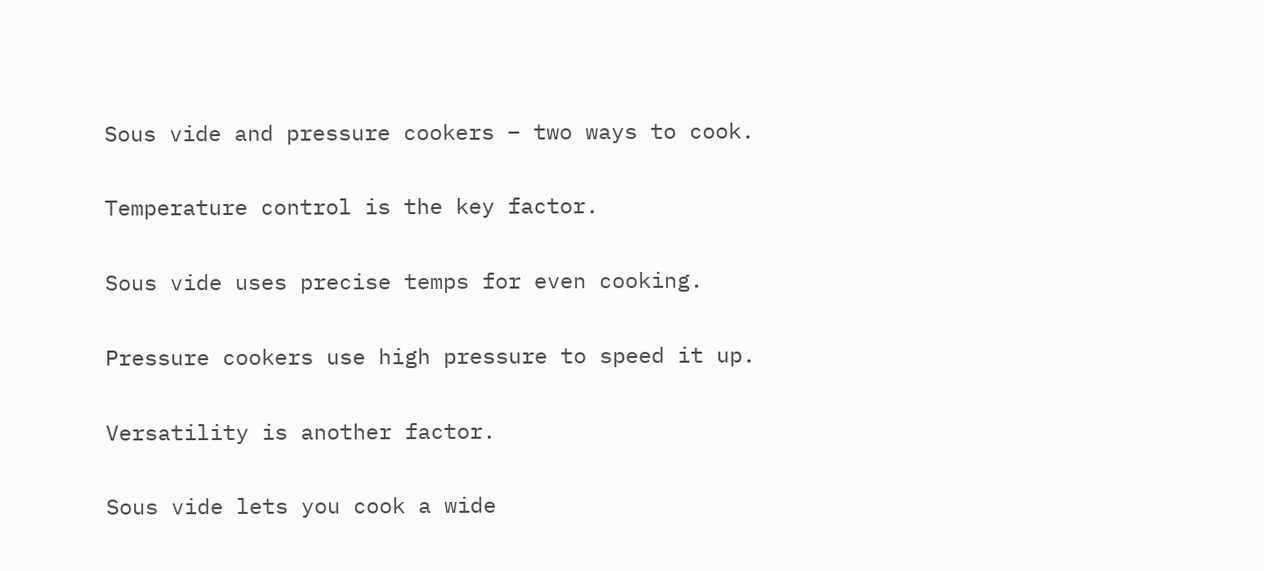Sous vide and pressure cookers – two ways to cook.

Temperature control is the key factor.

Sous vide uses precise temps for even cooking.

Pressure cookers use high pressure to speed it up.

Versatility is another factor.

Sous vide lets you cook a wide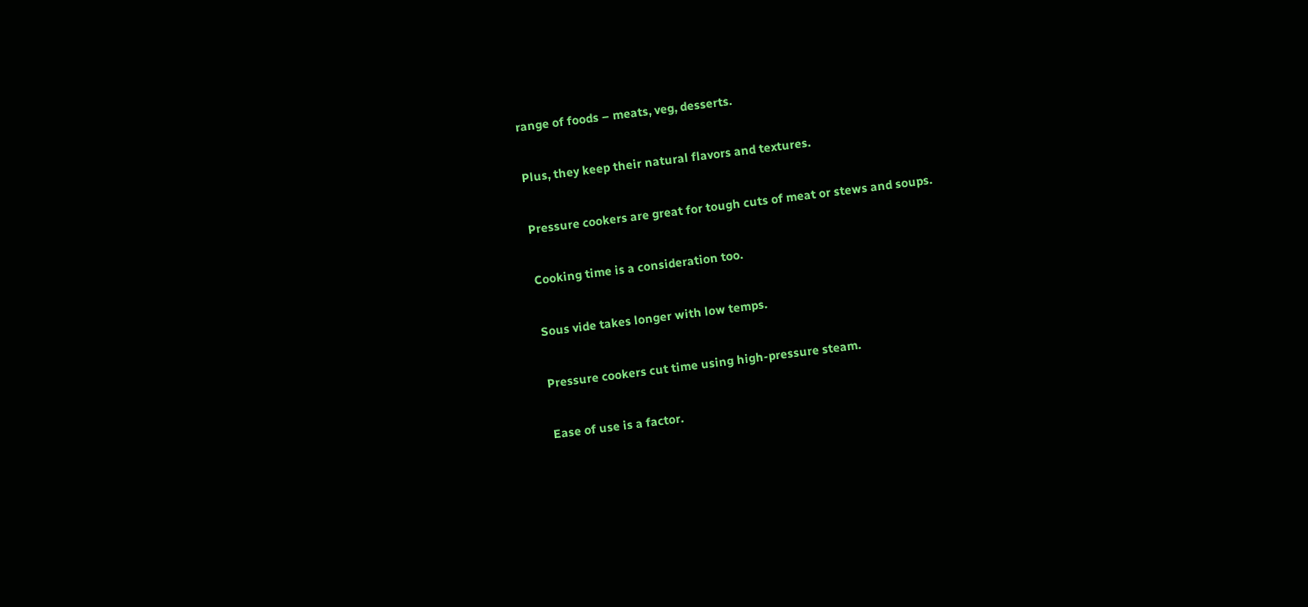range of foods – meats, veg, desserts.

Plus, they keep their natural flavors and textures.

Pressure cookers are great for tough cuts of meat or stews and soups.

Cooking time is a consideration too.

Sous vide takes longer with low temps.

Pressure cookers cut time using high-pressure steam.

Ease of use is a factor.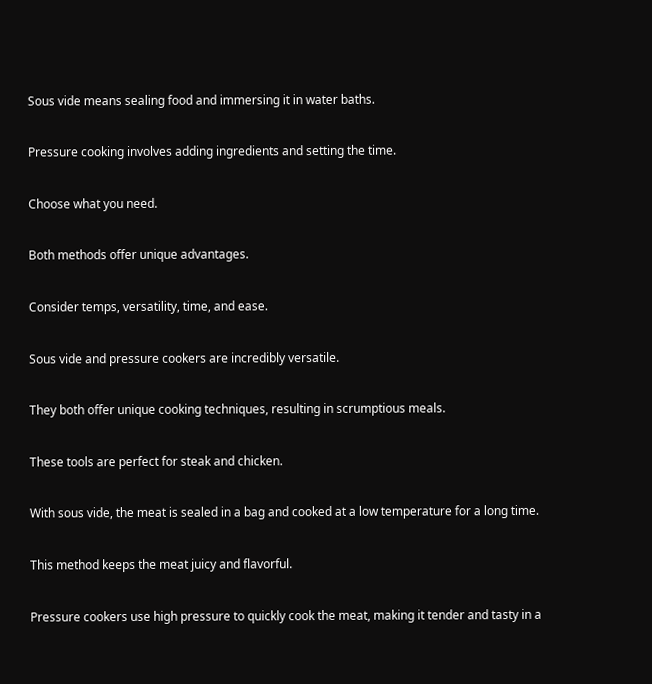Sous vide means sealing food and immersing it in water baths.

Pressure cooking involves adding ingredients and setting the time.

Choose what you need.

Both methods offer unique advantages.

Consider temps, versatility, time, and ease.

Sous vide and pressure cookers are incredibly versatile.

They both offer unique cooking techniques, resulting in scrumptious meals.

These tools are perfect for steak and chicken.

With sous vide, the meat is sealed in a bag and cooked at a low temperature for a long time.

This method keeps the meat juicy and flavorful.

Pressure cookers use high pressure to quickly cook the meat, making it tender and tasty in a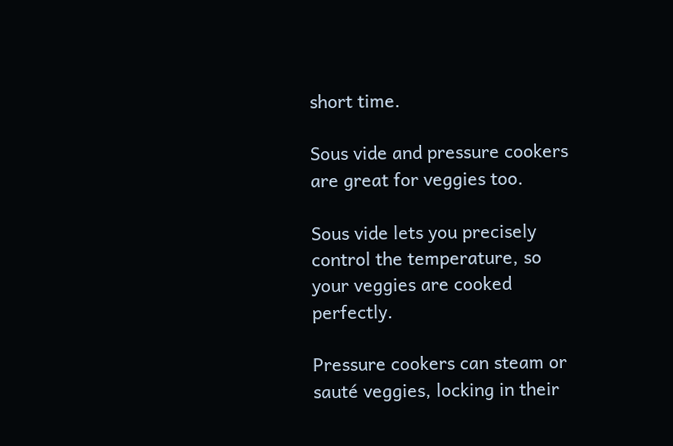short time.

Sous vide and pressure cookers are great for veggies too.

Sous vide lets you precisely control the temperature, so your veggies are cooked perfectly.

Pressure cookers can steam or sauté veggies, locking in their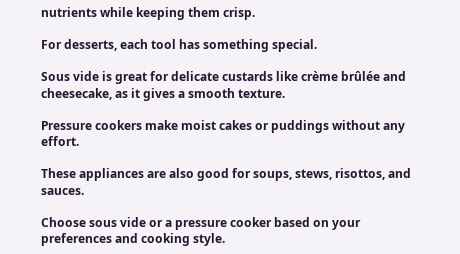nutrients while keeping them crisp.

For desserts, each tool has something special.

Sous vide is great for delicate custards like crème brûlée and cheesecake, as it gives a smooth texture.

Pressure cookers make moist cakes or puddings without any effort.

These appliances are also good for soups, stews, risottos, and sauces.

Choose sous vide or a pressure cooker based on your preferences and cooking style.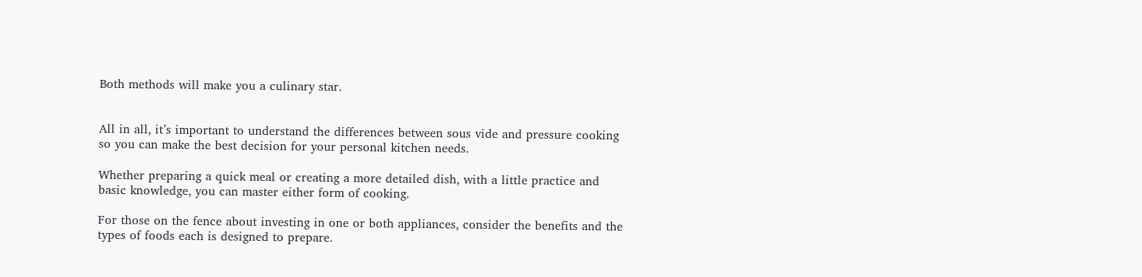Both methods will make you a culinary star.


All in all, it’s important to understand the differences between sous vide and pressure cooking so you can make the best decision for your personal kitchen needs.

Whether preparing a quick meal or creating a more detailed dish, with a little practice and basic knowledge, you can master either form of cooking.

For those on the fence about investing in one or both appliances, consider the benefits and the types of foods each is designed to prepare.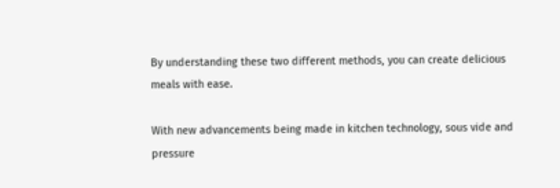By understanding these two different methods, you can create delicious meals with ease.

With new advancements being made in kitchen technology, sous vide and pressure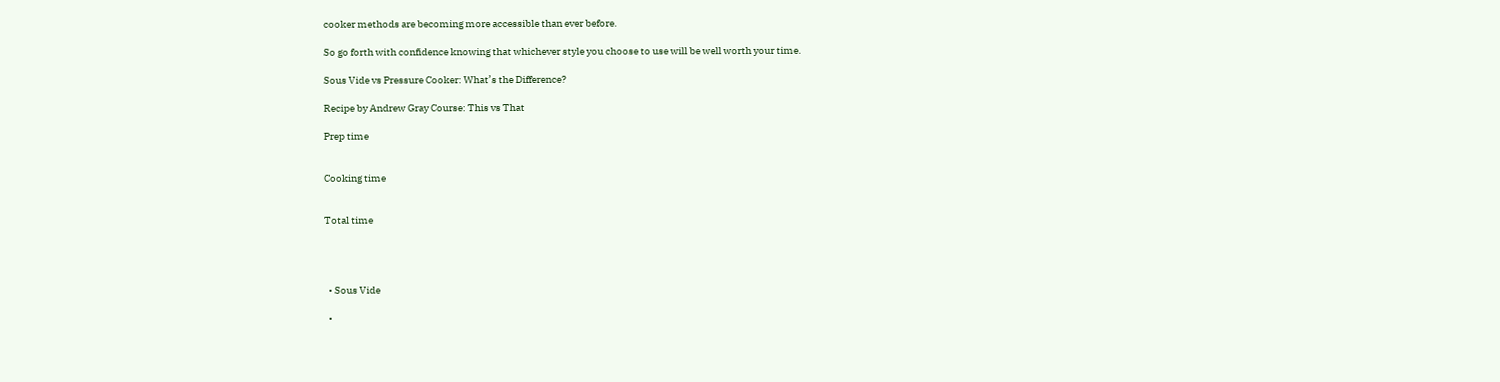cooker methods are becoming more accessible than ever before.

So go forth with confidence knowing that whichever style you choose to use will be well worth your time.

Sous Vide vs Pressure Cooker: What’s the Difference?

Recipe by Andrew Gray Course: This vs That

Prep time


Cooking time


Total time




  • Sous Vide

  •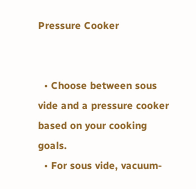Pressure Cooker


  • Choose between sous vide and a pressure cooker based on your cooking goals.
  • For sous vide, vacuum-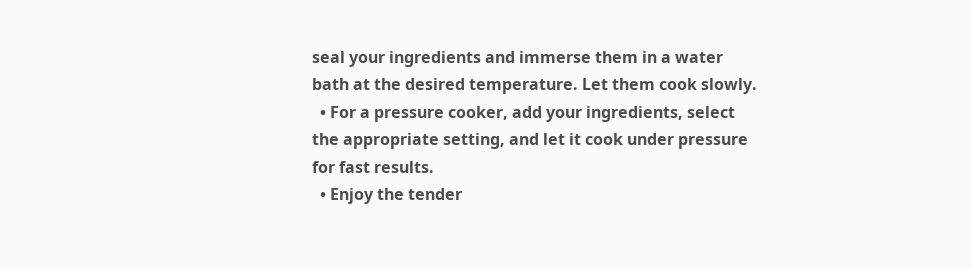seal your ingredients and immerse them in a water bath at the desired temperature. Let them cook slowly.
  • For a pressure cooker, add your ingredients, select the appropriate setting, and let it cook under pressure for fast results.
  • Enjoy the tender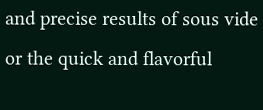and precise results of sous vide or the quick and flavorful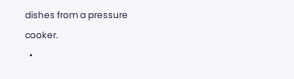dishes from a pressure cooker.
  •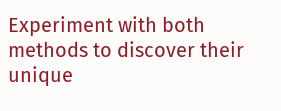Experiment with both methods to discover their unique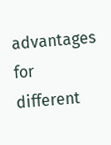advantages for different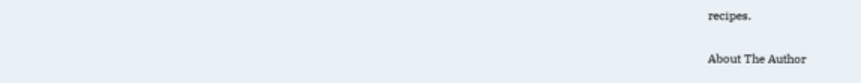recipes.

About The Author